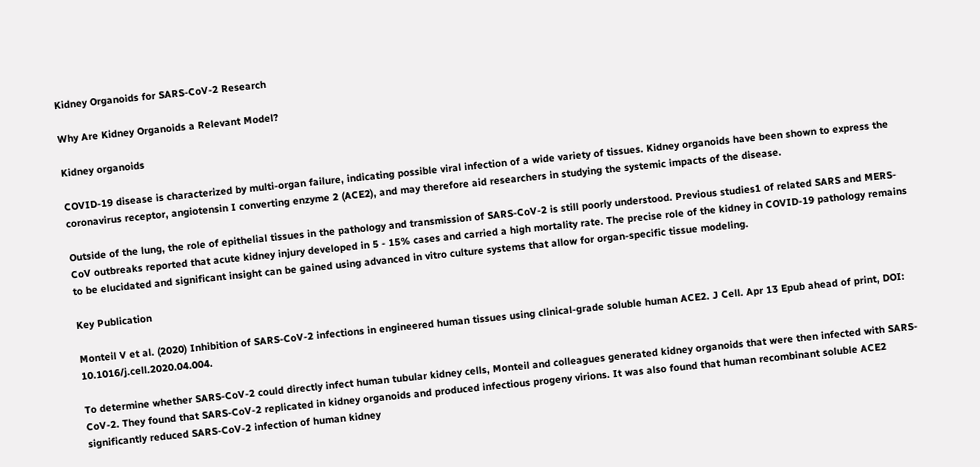Kidney Organoids for SARS-CoV-2 Research

Why Are Kidney Organoids a Relevant Model?

Kidney organoids

COVID-19 disease is characterized by multi-organ failure, indicating possible viral infection of a wide variety of tissues. Kidney organoids have been shown to express the coronavirus receptor, angiotensin I converting enzyme 2 (ACE2), and may therefore aid researchers in studying the systemic impacts of the disease.

Outside of the lung, the role of epithelial tissues in the pathology and transmission of SARS-CoV-2 is still poorly understood. Previous studies1 of related SARS and MERS-CoV outbreaks reported that acute kidney injury developed in 5 - 15% cases and carried a high mortality rate. The precise role of the kidney in COVID-19 pathology remains to be elucidated and significant insight can be gained using advanced in vitro culture systems that allow for organ-specific tissue modeling.

Key Publication

Monteil V et al. (2020) Inhibition of SARS-CoV-2 infections in engineered human tissues using clinical-grade soluble human ACE2. J Cell. Apr 13 Epub ahead of print, DOI: 10.1016/j.cell.2020.04.004.

To determine whether SARS-CoV-2 could directly infect human tubular kidney cells, Monteil and colleagues generated kidney organoids that were then infected with SARS-CoV-2. They found that SARS-CoV-2 replicated in kidney organoids and produced infectious progeny virions. It was also found that human recombinant soluble ACE2 significantly reduced SARS-CoV-2 infection of human kidney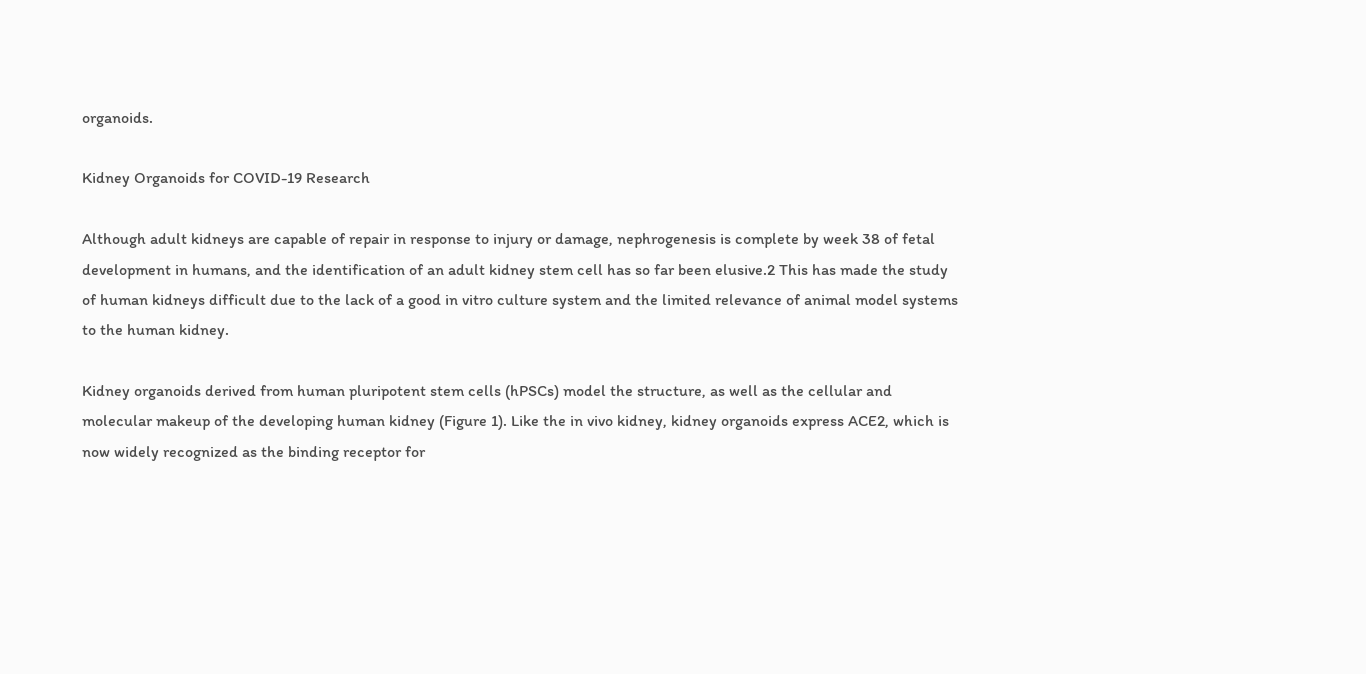organoids.

Kidney Organoids for COVID-19 Research

Although adult kidneys are capable of repair in response to injury or damage, nephrogenesis is complete by week 38 of fetal development in humans, and the identification of an adult kidney stem cell has so far been elusive.2 This has made the study of human kidneys difficult due to the lack of a good in vitro culture system and the limited relevance of animal model systems to the human kidney.

Kidney organoids derived from human pluripotent stem cells (hPSCs) model the structure, as well as the cellular and molecular makeup of the developing human kidney (Figure 1). Like the in vivo kidney, kidney organoids express ACE2, which is now widely recognized as the binding receptor for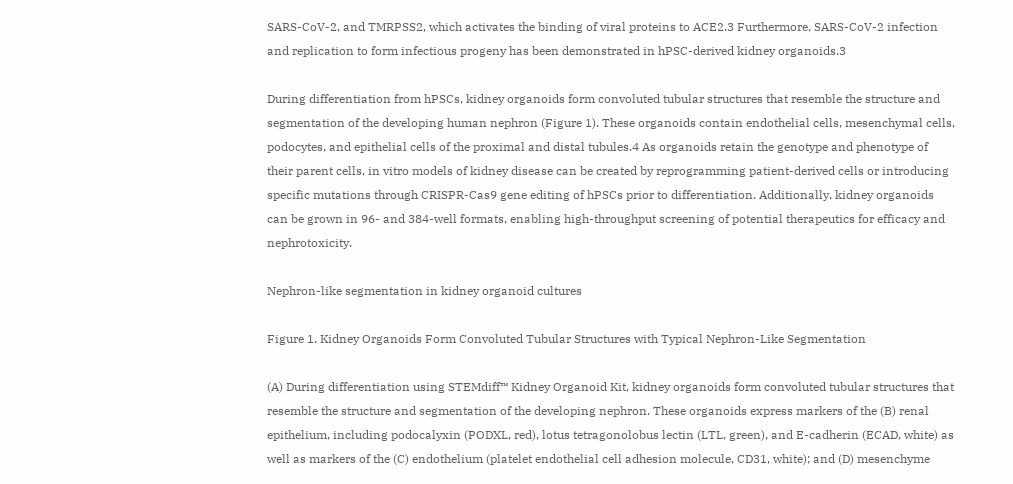SARS-CoV-2, and TMRPSS2, which activates the binding of viral proteins to ACE2.3 Furthermore, SARS-CoV-2 infection and replication to form infectious progeny has been demonstrated in hPSC-derived kidney organoids.3

During differentiation from hPSCs, kidney organoids form convoluted tubular structures that resemble the structure and segmentation of the developing human nephron (Figure 1). These organoids contain endothelial cells, mesenchymal cells, podocytes, and epithelial cells of the proximal and distal tubules.4 As organoids retain the genotype and phenotype of their parent cells, in vitro models of kidney disease can be created by reprogramming patient-derived cells or introducing specific mutations through CRISPR-Cas9 gene editing of hPSCs prior to differentiation. Additionally, kidney organoids can be grown in 96- and 384-well formats, enabling high-throughput screening of potential therapeutics for efficacy and nephrotoxicity.

Nephron-like segmentation in kidney organoid cultures

Figure 1. Kidney Organoids Form Convoluted Tubular Structures with Typical Nephron-Like Segmentation

(A) During differentiation using STEMdiff™ Kidney Organoid Kit, kidney organoids form convoluted tubular structures that resemble the structure and segmentation of the developing nephron. These organoids express markers of the (B) renal epithelium, including podocalyxin (PODXL, red), lotus tetragonolobus lectin (LTL, green), and E-cadherin (ECAD, white) as well as markers of the (C) endothelium (platelet endothelial cell adhesion molecule, CD31, white); and (D) mesenchyme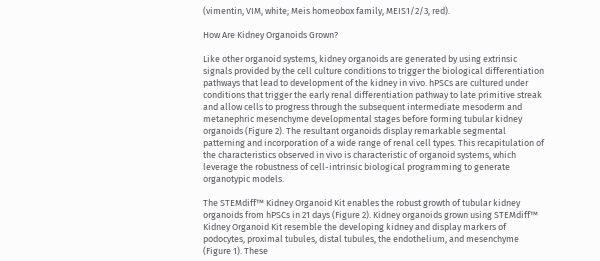(vimentin, VIM, white; Meis homeobox family, MEIS1/2/3, red).

How Are Kidney Organoids Grown?

Like other organoid systems, kidney organoids are generated by using extrinsic signals provided by the cell culture conditions to trigger the biological differentiation pathways that lead to development of the kidney in vivo. hPSCs are cultured under conditions that trigger the early renal differentiation pathway to late primitive streak and allow cells to progress through the subsequent intermediate mesoderm and metanephric mesenchyme developmental stages before forming tubular kidney organoids (Figure 2). The resultant organoids display remarkable segmental patterning and incorporation of a wide range of renal cell types. This recapitulation of the characteristics observed in vivo is characteristic of organoid systems, which leverage the robustness of cell-intrinsic biological programming to generate organotypic models.

The STEMdiff™ Kidney Organoid Kit enables the robust growth of tubular kidney organoids from hPSCs in 21 days (Figure 2). Kidney organoids grown using STEMdiff™ Kidney Organoid Kit resemble the developing kidney and display markers of podocytes, proximal tubules, distal tubules, the endothelium, and mesenchyme (Figure 1). These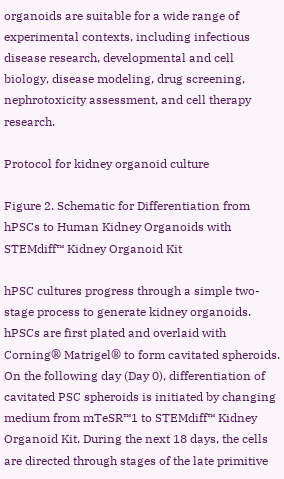organoids are suitable for a wide range of experimental contexts, including infectious disease research, developmental and cell biology, disease modeling, drug screening, nephrotoxicity assessment, and cell therapy research.

Protocol for kidney organoid culture

Figure 2. Schematic for Differentiation from hPSCs to Human Kidney Organoids with STEMdiff™ Kidney Organoid Kit

hPSC cultures progress through a simple two-stage process to generate kidney organoids. hPSCs are first plated and overlaid with Corning® Matrigel® to form cavitated spheroids. On the following day (Day 0), differentiation of cavitated PSC spheroids is initiated by changing medium from mTeSR™1 to STEMdiff™ Kidney Organoid Kit. During the next 18 days, the cells are directed through stages of the late primitive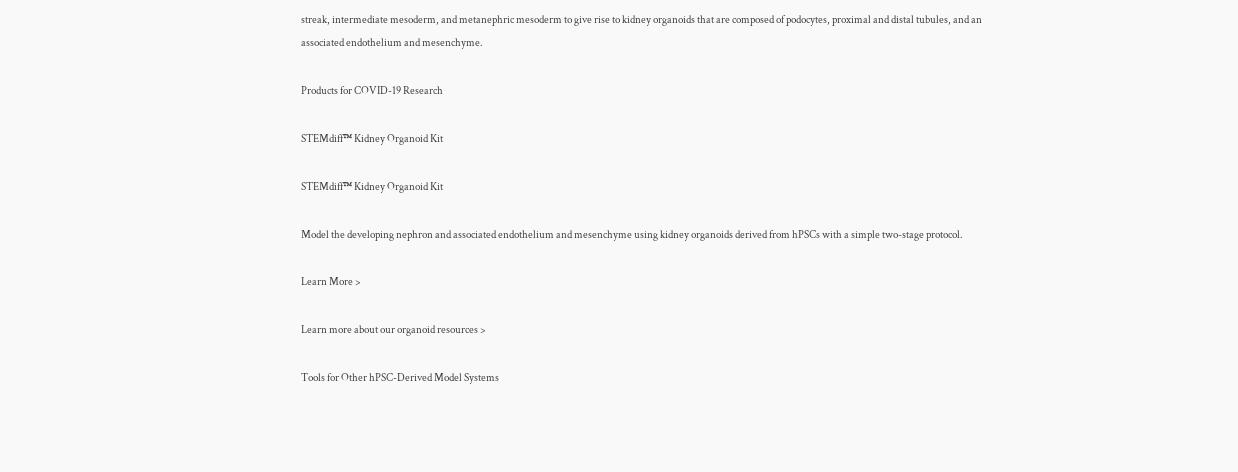streak, intermediate mesoderm, and metanephric mesoderm to give rise to kidney organoids that are composed of podocytes, proximal and distal tubules, and an associated endothelium and mesenchyme.

Products for COVID-19 Research

STEMdiff™ Kidney Organoid Kit

STEMdiff™ Kidney Organoid Kit

Model the developing nephron and associated endothelium and mesenchyme using kidney organoids derived from hPSCs with a simple two-stage protocol.

Learn More >

Learn more about our organoid resources >

Tools for Other hPSC-Derived Model Systems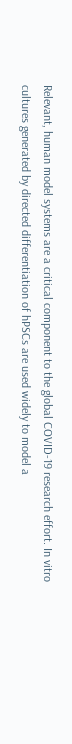Relevant, human model systems are a critical component to the global COVID-19 research effort. In vitro cultures generated by directed differentiation of hPSCs are used widely to model a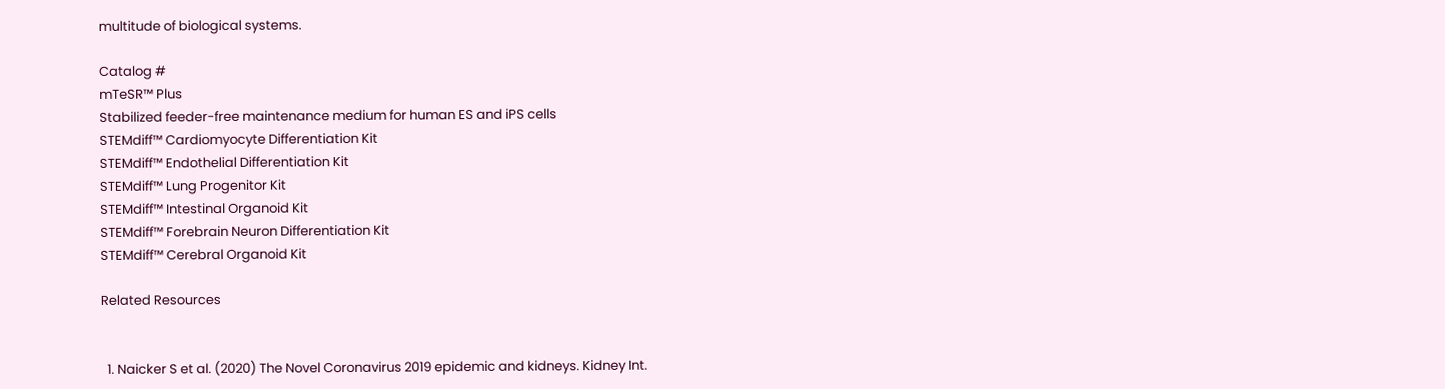multitude of biological systems.

Catalog #
mTeSR™ Plus
Stabilized feeder-free maintenance medium for human ES and iPS cells
STEMdiff™ Cardiomyocyte Differentiation Kit
STEMdiff™ Endothelial Differentiation Kit
STEMdiff™ Lung Progenitor Kit
STEMdiff™ Intestinal Organoid Kit
STEMdiff™ Forebrain Neuron Differentiation Kit
STEMdiff™ Cerebral Organoid Kit

Related Resources


  1. Naicker S et al. (2020) The Novel Coronavirus 2019 epidemic and kidneys. Kidney Int.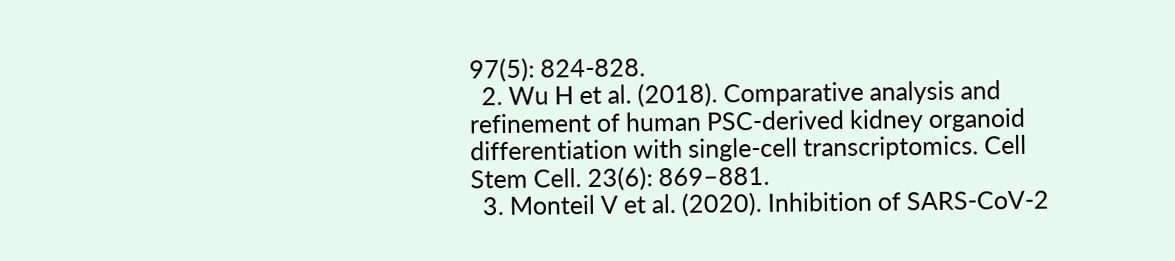97(5): 824‐828.
  2. Wu H et al. (2018). Comparative analysis and refinement of human PSC-derived kidney organoid differentiation with single-cell transcriptomics. Cell Stem Cell. 23(6): 869–881.
  3. Monteil V et al. (2020). Inhibition of SARS-CoV-2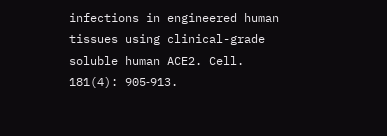infections in engineered human tissues using clinical-grade soluble human ACE2. Cell. 181(4): 905‐913.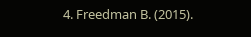4. Freedman B. (2015).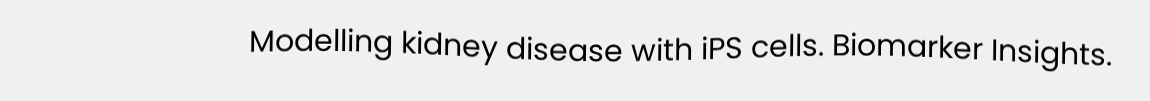Modelling kidney disease with iPS cells. Biomarker Insights.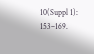10(Suppl 1): 153–169.